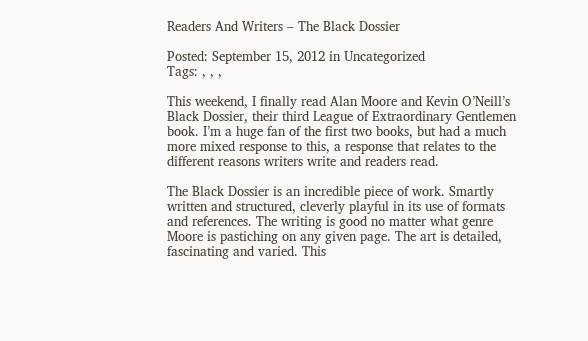Readers And Writers – The Black Dossier

Posted: September 15, 2012 in Uncategorized
Tags: , , ,

This weekend, I finally read Alan Moore and Kevin O’Neill’s Black Dossier, their third League of Extraordinary Gentlemen book. I’m a huge fan of the first two books, but had a much more mixed response to this, a response that relates to the different reasons writers write and readers read.

The Black Dossier is an incredible piece of work. Smartly written and structured, cleverly playful in its use of formats and references. The writing is good no matter what genre Moore is pastiching on any given page. The art is detailed, fascinating and varied. This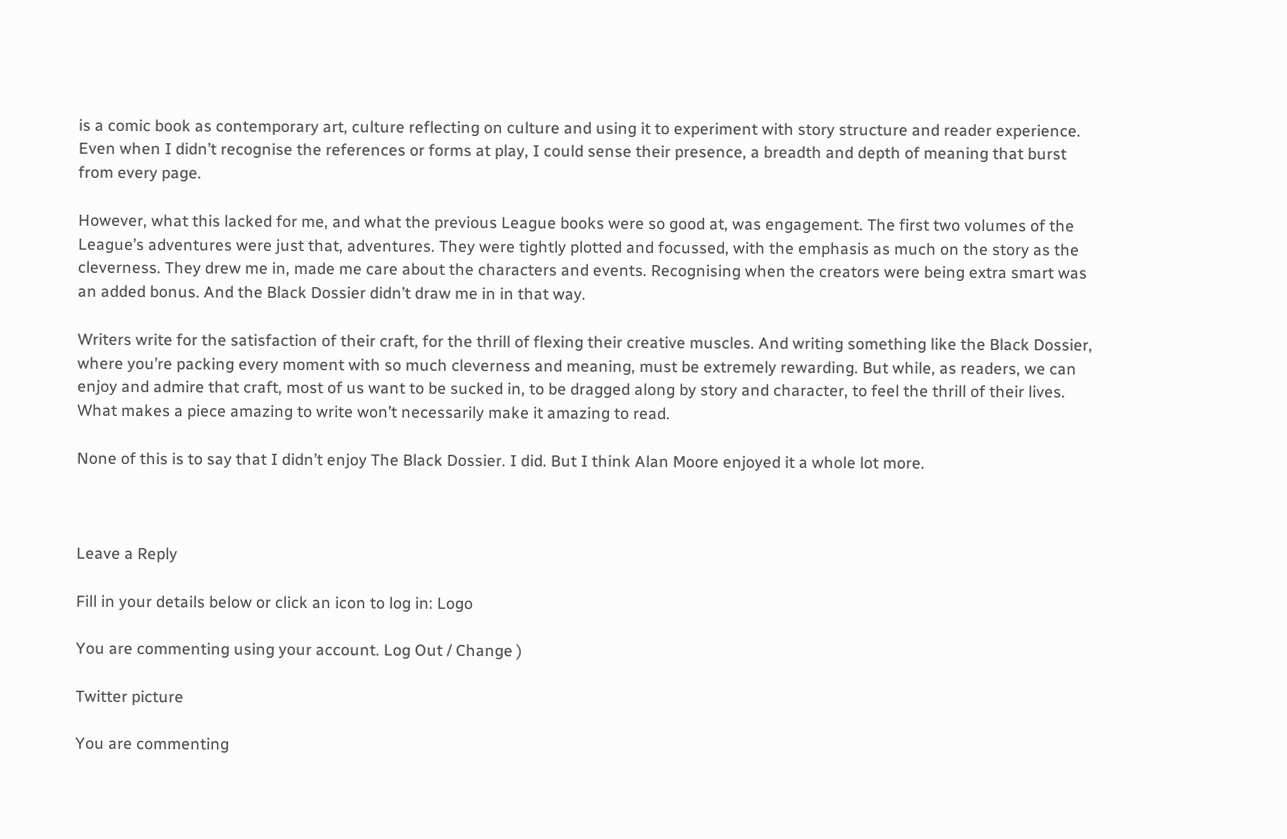is a comic book as contemporary art, culture reflecting on culture and using it to experiment with story structure and reader experience. Even when I didn’t recognise the references or forms at play, I could sense their presence, a breadth and depth of meaning that burst from every page.

However, what this lacked for me, and what the previous League books were so good at, was engagement. The first two volumes of the League’s adventures were just that, adventures. They were tightly plotted and focussed, with the emphasis as much on the story as the cleverness. They drew me in, made me care about the characters and events. Recognising when the creators were being extra smart was an added bonus. And the Black Dossier didn’t draw me in in that way.

Writers write for the satisfaction of their craft, for the thrill of flexing their creative muscles. And writing something like the Black Dossier, where you’re packing every moment with so much cleverness and meaning, must be extremely rewarding. But while, as readers, we can enjoy and admire that craft, most of us want to be sucked in, to be dragged along by story and character, to feel the thrill of their lives. What makes a piece amazing to write won’t necessarily make it amazing to read.

None of this is to say that I didn’t enjoy The Black Dossier. I did. But I think Alan Moore enjoyed it a whole lot more.



Leave a Reply

Fill in your details below or click an icon to log in: Logo

You are commenting using your account. Log Out / Change )

Twitter picture

You are commenting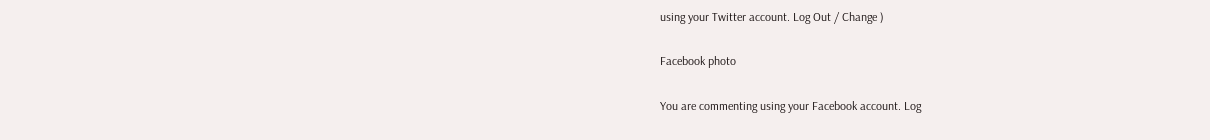using your Twitter account. Log Out / Change )

Facebook photo

You are commenting using your Facebook account. Log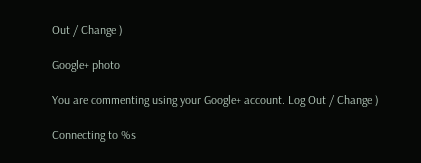Out / Change )

Google+ photo

You are commenting using your Google+ account. Log Out / Change )

Connecting to %s